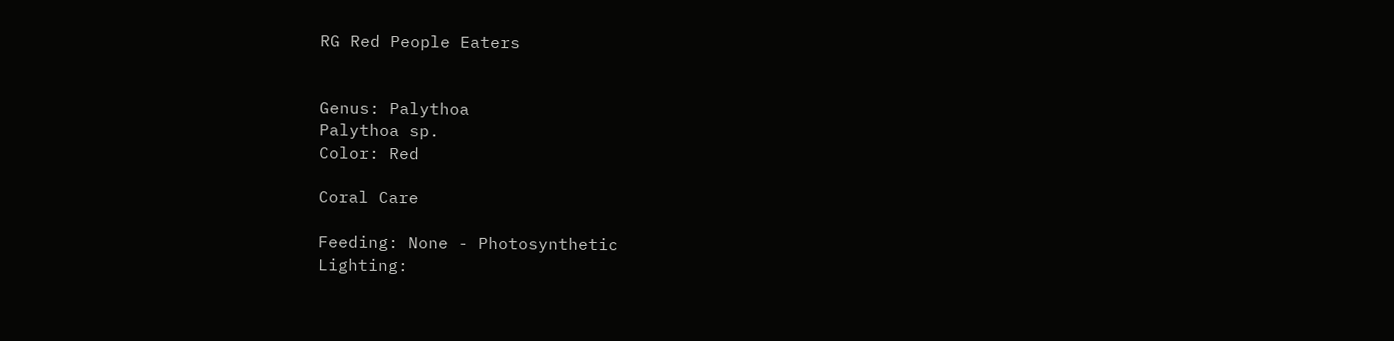RG Red People Eaters


Genus: Palythoa
Palythoa sp.
Color: Red

Coral Care

Feeding: None - Photosynthetic
Lighting: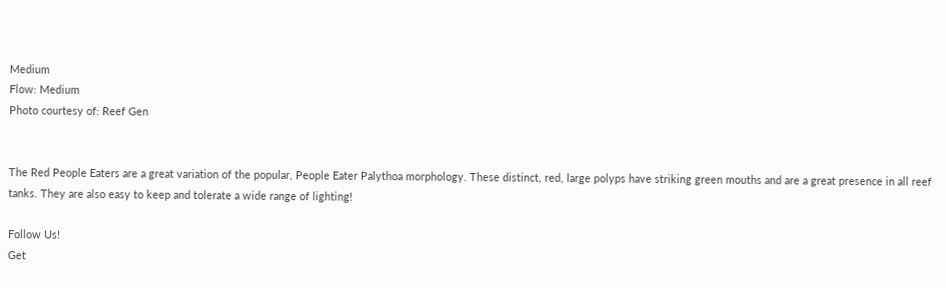Medium
Flow: Medium
Photo courtesy of: Reef Gen


The Red People Eaters are a great variation of the popular, People Eater Palythoa morphology. These distinct, red, large polyps have striking green mouths and are a great presence in all reef tanks. They are also easy to keep and tolerate a wide range of lighting!

Follow Us!
Get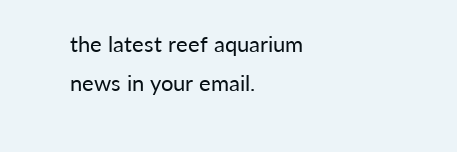the latest reef aquarium news in your email.